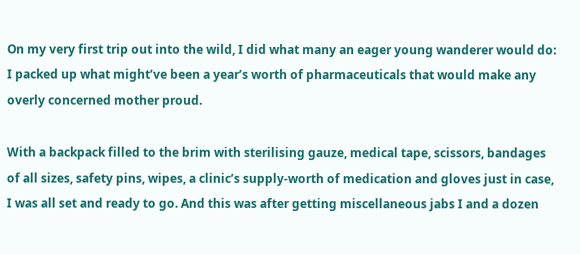On my very first trip out into the wild, I did what many an eager young wanderer would do: I packed up what might’ve been a year’s worth of pharmaceuticals that would make any overly concerned mother proud.

With a backpack filled to the brim with sterilising gauze, medical tape, scissors, bandages of all sizes, safety pins, wipes, a clinic’s supply-worth of medication and gloves just in case, I was all set and ready to go. And this was after getting miscellaneous jabs I and a dozen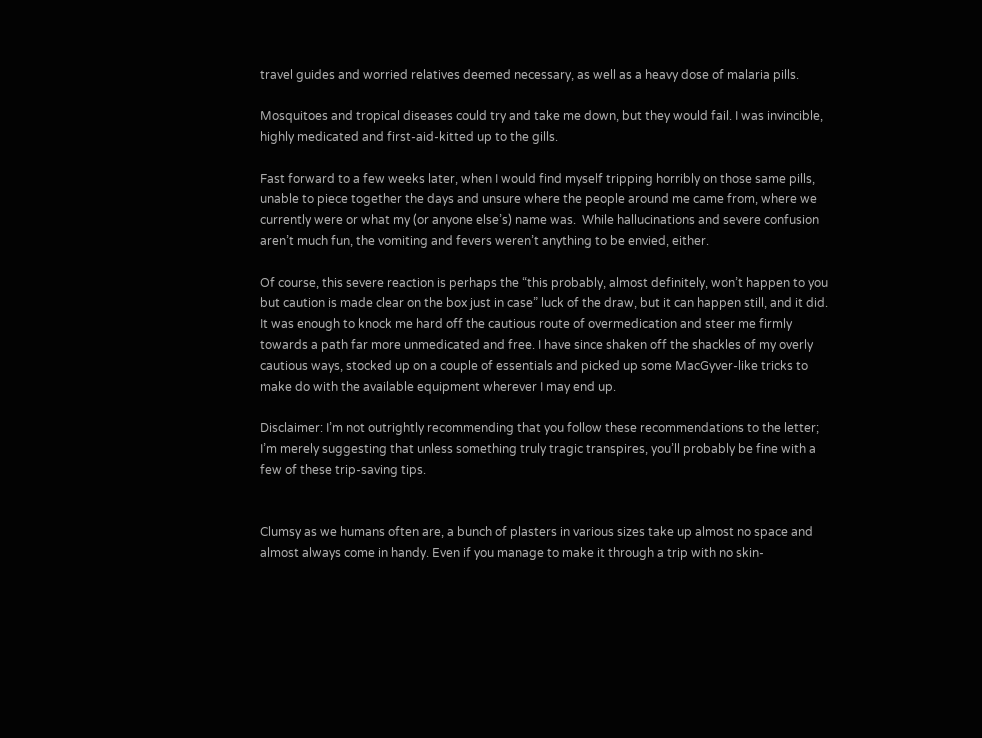travel guides and worried relatives deemed necessary, as well as a heavy dose of malaria pills.

Mosquitoes and tropical diseases could try and take me down, but they would fail. I was invincible, highly medicated and first-aid-kitted up to the gills.

Fast forward to a few weeks later, when I would find myself tripping horribly on those same pills, unable to piece together the days and unsure where the people around me came from, where we currently were or what my (or anyone else’s) name was.  While hallucinations and severe confusion aren’t much fun, the vomiting and fevers weren’t anything to be envied, either.

Of course, this severe reaction is perhaps the “this probably, almost definitely, won’t happen to you but caution is made clear on the box just in case” luck of the draw, but it can happen still, and it did. It was enough to knock me hard off the cautious route of overmedication and steer me firmly towards a path far more unmedicated and free. I have since shaken off the shackles of my overly cautious ways, stocked up on a couple of essentials and picked up some MacGyver-like tricks to make do with the available equipment wherever I may end up.

Disclaimer: I’m not outrightly recommending that you follow these recommendations to the letter; I’m merely suggesting that unless something truly tragic transpires, you’ll probably be fine with a few of these trip-saving tips.


Clumsy as we humans often are, a bunch of plasters in various sizes take up almost no space and almost always come in handy. Even if you manage to make it through a trip with no skin-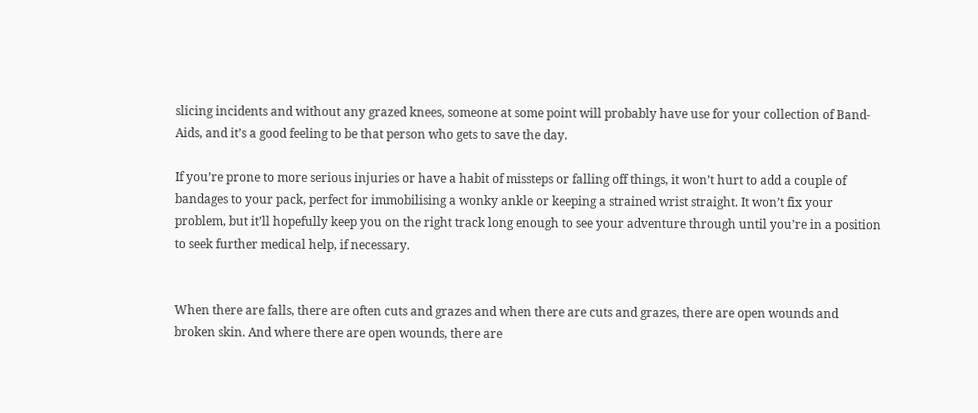slicing incidents and without any grazed knees, someone at some point will probably have use for your collection of Band-Aids, and it’s a good feeling to be that person who gets to save the day.

If you’re prone to more serious injuries or have a habit of missteps or falling off things, it won’t hurt to add a couple of bandages to your pack, perfect for immobilising a wonky ankle or keeping a strained wrist straight. It won’t fix your problem, but it’ll hopefully keep you on the right track long enough to see your adventure through until you’re in a position to seek further medical help, if necessary.


When there are falls, there are often cuts and grazes and when there are cuts and grazes, there are open wounds and broken skin. And where there are open wounds, there are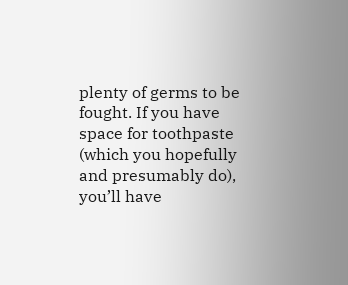plenty of germs to be fought. If you have space for toothpaste (which you hopefully and presumably do), you’ll have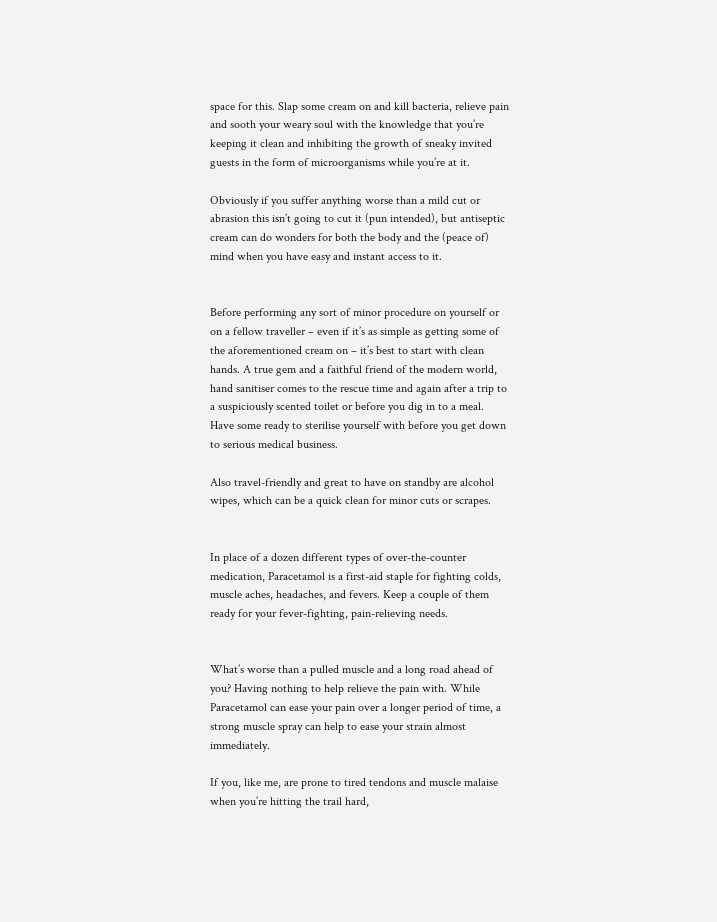space for this. Slap some cream on and kill bacteria, relieve pain and sooth your weary soul with the knowledge that you’re keeping it clean and inhibiting the growth of sneaky invited guests in the form of microorganisms while you’re at it.

Obviously if you suffer anything worse than a mild cut or abrasion this isn’t going to cut it (pun intended), but antiseptic cream can do wonders for both the body and the (peace of) mind when you have easy and instant access to it.


Before performing any sort of minor procedure on yourself or on a fellow traveller – even if it’s as simple as getting some of the aforementioned cream on – it’s best to start with clean hands. A true gem and a faithful friend of the modern world, hand sanitiser comes to the rescue time and again after a trip to a suspiciously scented toilet or before you dig in to a meal. Have some ready to sterilise yourself with before you get down to serious medical business.

Also travel-friendly and great to have on standby are alcohol wipes, which can be a quick clean for minor cuts or scrapes.


In place of a dozen different types of over-the-counter medication, Paracetamol is a first-aid staple for fighting colds, muscle aches, headaches, and fevers. Keep a couple of them ready for your fever-fighting, pain-relieving needs.


What’s worse than a pulled muscle and a long road ahead of you? Having nothing to help relieve the pain with. While Paracetamol can ease your pain over a longer period of time, a strong muscle spray can help to ease your strain almost immediately.

If you, like me, are prone to tired tendons and muscle malaise when you’re hitting the trail hard,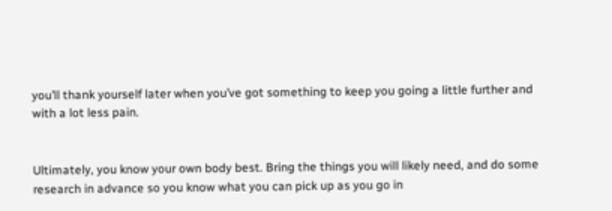you’ll thank yourself later when you’ve got something to keep you going a little further and with a lot less pain.


Ultimately, you know your own body best. Bring the things you will likely need, and do some research in advance so you know what you can pick up as you go in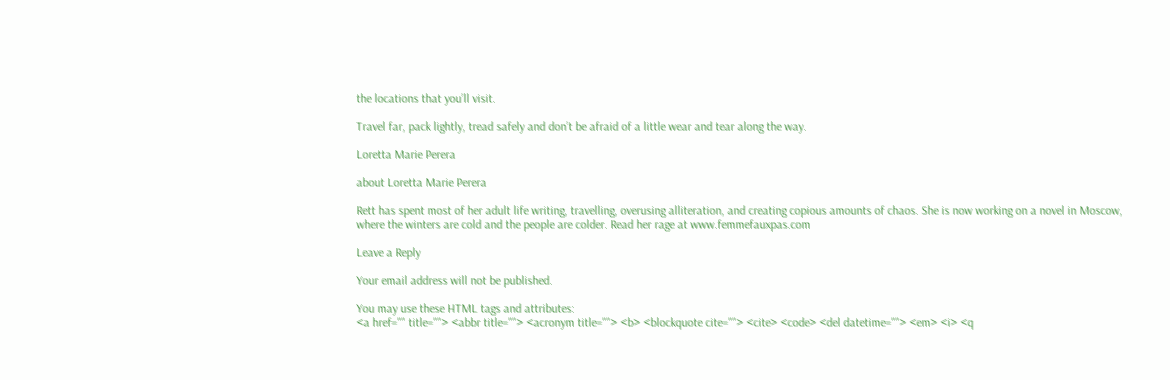the locations that you’ll visit.

Travel far, pack lightly, tread safely and don’t be afraid of a little wear and tear along the way.

Loretta Marie Perera

about Loretta Marie Perera

Rett has spent most of her adult life writing, travelling, overusing alliteration, and creating copious amounts of chaos. She is now working on a novel in Moscow, where the winters are cold and the people are colder. Read her rage at www.femmefauxpas.com

Leave a Reply

Your email address will not be published.

You may use these HTML tags and attributes:
<a href="" title=""> <abbr title=""> <acronym title=""> <b> <blockquote cite=""> <cite> <code> <del datetime=""> <em> <i> <q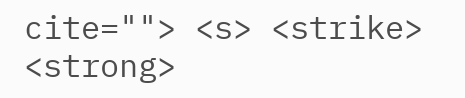cite=""> <s> <strike> <strong>